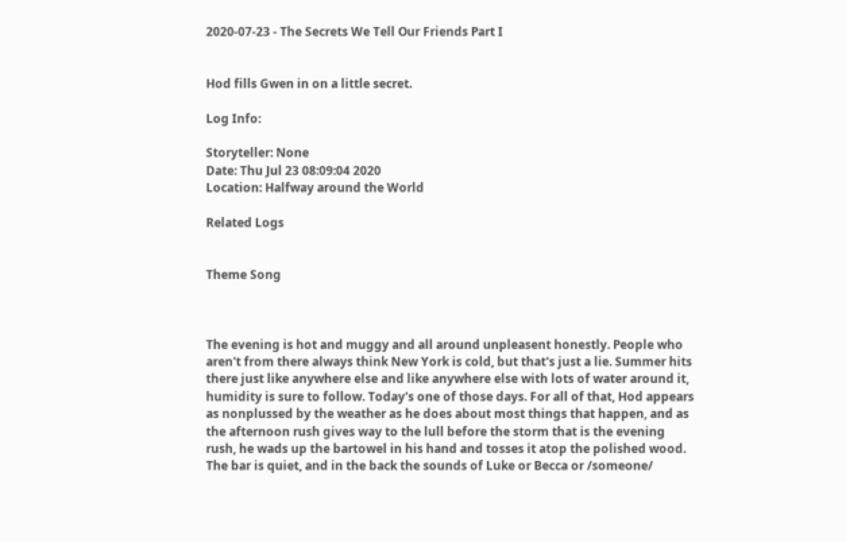2020-07-23 - The Secrets We Tell Our Friends Part I


Hod fills Gwen in on a little secret.

Log Info:

Storyteller: None
Date: Thu Jul 23 08:09:04 2020
Location: Halfway around the World

Related Logs


Theme Song



The evening is hot and muggy and all around unpleasent honestly. People who aren't from there always think New York is cold, but that's just a lie. Summer hits there just like anywhere else and like anywhere else with lots of water around it, humidity is sure to follow. Today's one of those days. For all of that, Hod appears as nonplussed by the weather as he does about most things that happen, and as the afternoon rush gives way to the lull before the storm that is the evening rush, he wads up the bartowel in his hand and tosses it atop the polished wood. The bar is quiet, and in the back the sounds of Luke or Becca or /someone/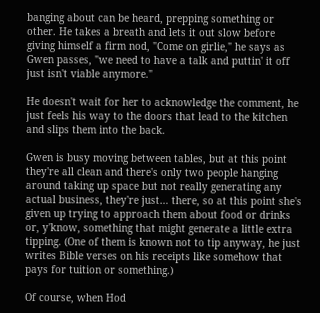banging about can be heard, prepping something or other. He takes a breath and lets it out slow before giving himself a firm nod, "Come on girlie," he says as Gwen passes, "we need to have a talk and puttin' it off just isn't viable anymore."

He doesn't wait for her to acknowledge the comment, he just feels his way to the doors that lead to the kitchen and slips them into the back.

Gwen is busy moving between tables, but at this point they're all clean and there's only two people hanging around taking up space but not really generating any actual business, they're just… there, so at this point she's given up trying to approach them about food or drinks or, y'know, something that might generate a little extra tipping. (One of them is known not to tip anyway, he just writes Bible verses on his receipts like somehow that pays for tuition or something.)

Of course, when Hod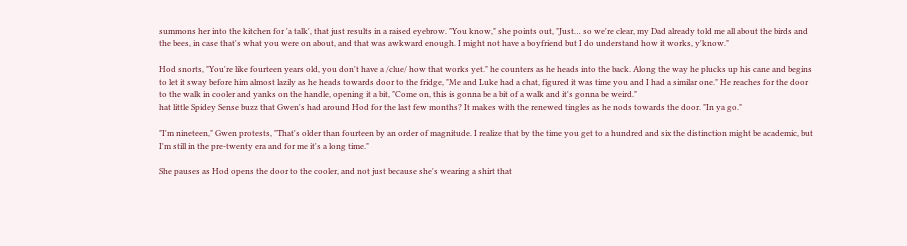summons her into the kitchen for 'a talk', that just results in a raised eyebrow. "You know," she points out, "Just… so we're clear, my Dad already told me all about the birds and the bees, in case that's what you were on about, and that was awkward enough. I might not have a boyfriend but I do understand how it works, y'know."

Hod snorts, "You're like fourteen years old, you don't have a /clue/ how that works yet." he counters as he heads into the back. Along the way he plucks up his cane and begins to let it sway before him almost lazily as he heads towards door to the fridge, "Me and Luke had a chat, figured it was time you and I had a similar one." He reaches for the door to the walk in cooler and yanks on the handle, opening it a bit, "Come on, this is gonna be a bit of a walk and it's gonna be weird."
hat little Spidey Sense buzz that Gwen's had around Hod for the last few months? It makes with the renewed tingles as he nods towards the door. "In ya go."

"I'm nineteen," Gwen protests, "That's older than fourteen by an order of magnitude. I realize that by the time you get to a hundred and six the distinction might be academic, but I'm still in the pre-twenty era and for me it's a long time."

She pauses as Hod opens the door to the cooler, and not just because she's wearing a shirt that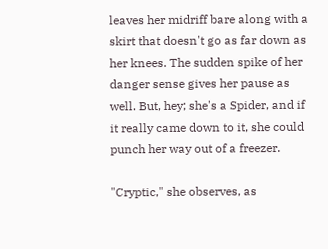leaves her midriff bare along with a skirt that doesn't go as far down as her knees. The sudden spike of her danger sense gives her pause as well. But, hey; she's a Spider, and if it really came down to it, she could punch her way out of a freezer.

"Cryptic," she observes, as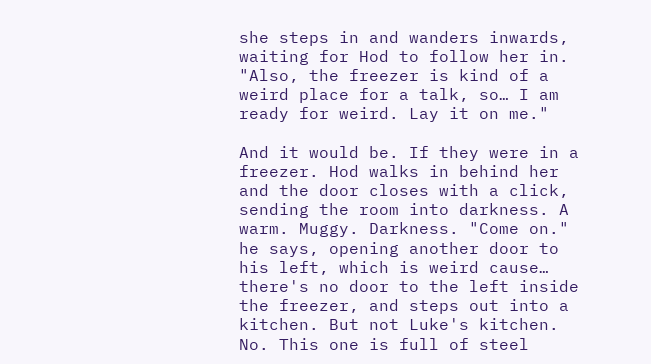she steps in and wanders inwards, waiting for Hod to follow her in. "Also, the freezer is kind of a weird place for a talk, so… I am ready for weird. Lay it on me."

And it would be. If they were in a freezer. Hod walks in behind her and the door closes with a click, sending the room into darkness. A warm. Muggy. Darkness. "Come on." he says, opening another door to his left, which is weird cause… there's no door to the left inside the freezer, and steps out into a kitchen. But not Luke's kitchen. No. This one is full of steel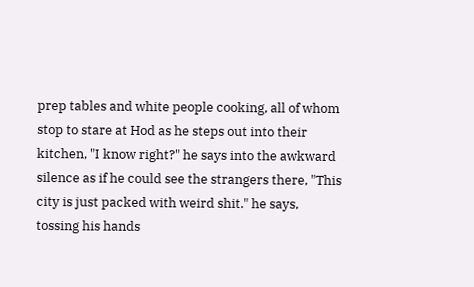prep tables and white people cooking, all of whom stop to stare at Hod as he steps out into their kitchen, "I know right?" he says into the awkward silence as if he could see the strangers there, "This city is just packed with weird shit." he says, tossing his hands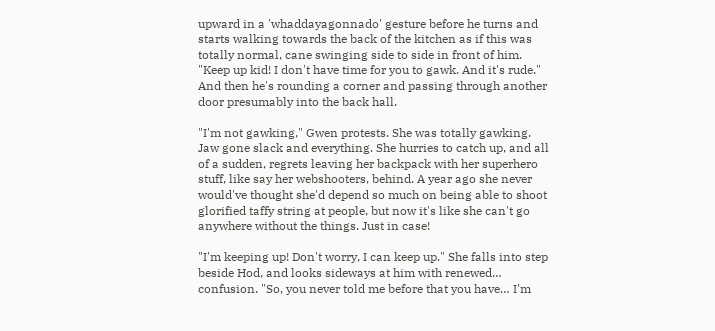upward in a 'whaddayagonnado' gesture before he turns and starts walking towards the back of the kitchen as if this was totally normal, cane swinging side to side in front of him. "Keep up kid! I don't have time for you to gawk. And it's rude." And then he's rounding a corner and passing through another door presumably into the back hall.

"I'm not gawking," Gwen protests. She was totally gawking. Jaw gone slack and everything. She hurries to catch up, and all of a sudden, regrets leaving her backpack with her superhero stuff, like say her webshooters, behind. A year ago she never would've thought she'd depend so much on being able to shoot glorified taffy string at people, but now it's like she can't go anywhere without the things. Just in case!

"I'm keeping up! Don't worry, I can keep up." She falls into step beside Hod, and looks sideways at him with renewed… confusion. "So, you never told me before that you have… I'm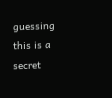guessing this is a secret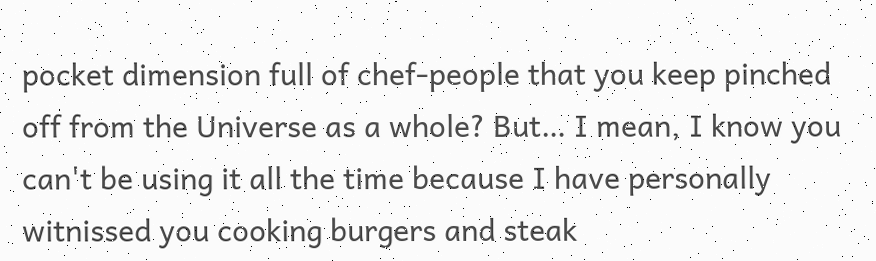pocket dimension full of chef-people that you keep pinched off from the Universe as a whole? But… I mean, I know you can't be using it all the time because I have personally witnissed you cooking burgers and steak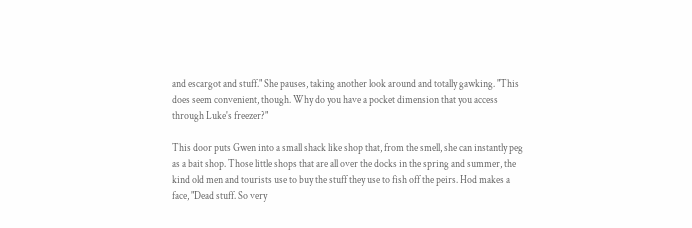and escargot and stuff." She pauses, taking another look around and totally gawking. "This does seem convenient, though. Why do you have a pocket dimension that you access through Luke's freezer?"

This door puts Gwen into a small shack like shop that, from the smell, she can instantly peg as a bait shop. Those little shops that are all over the docks in the spring and summer, the kind old men and tourists use to buy the stuff they use to fish off the peirs. Hod makes a face, "Dead stuff. So very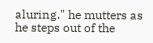aluring." he mutters as he steps out of the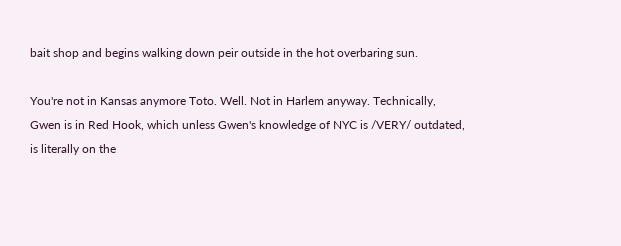bait shop and begins walking down peir outside in the hot overbaring sun.

You're not in Kansas anymore Toto. Well. Not in Harlem anyway. Technically, Gwen is in Red Hook, which unless Gwen's knowledge of NYC is /VERY/ outdated, is literally on the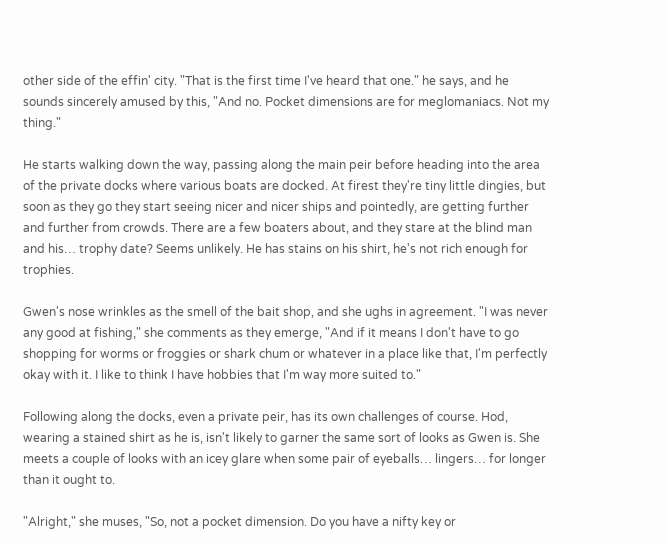other side of the effin' city. "That is the first time I've heard that one." he says, and he sounds sincerely amused by this, "And no. Pocket dimensions are for meglomaniacs. Not my thing."

He starts walking down the way, passing along the main peir before heading into the area of the private docks where various boats are docked. At firest they're tiny little dingies, but soon as they go they start seeing nicer and nicer ships and pointedly, are getting further and further from crowds. There are a few boaters about, and they stare at the blind man and his… trophy date? Seems unlikely. He has stains on his shirt, he's not rich enough for trophies.

Gwen's nose wrinkles as the smell of the bait shop, and she ughs in agreement. "I was never any good at fishing," she comments as they emerge, "And if it means I don't have to go shopping for worms or froggies or shark chum or whatever in a place like that, I'm perfectly okay with it. I like to think I have hobbies that I'm way more suited to."

Following along the docks, even a private peir, has its own challenges of course. Hod, wearing a stained shirt as he is, isn't likely to garner the same sort of looks as Gwen is. She meets a couple of looks with an icey glare when some pair of eyeballs… lingers… for longer than it ought to.

"Alright," she muses, "So, not a pocket dimension. Do you have a nifty key or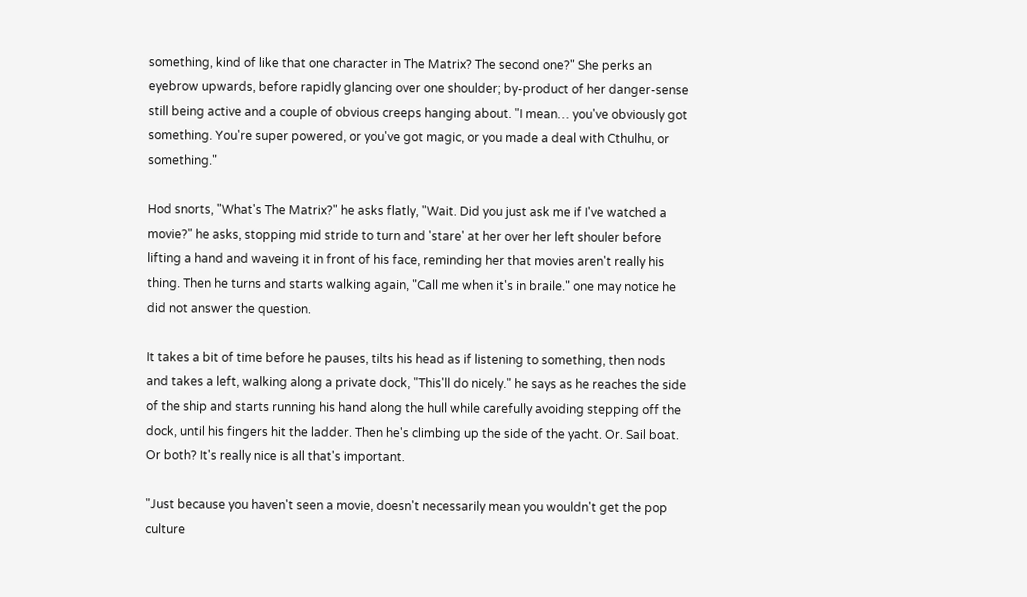something, kind of like that one character in The Matrix? The second one?" She perks an eyebrow upwards, before rapidly glancing over one shoulder; by-product of her danger-sense still being active and a couple of obvious creeps hanging about. "I mean… you've obviously got something. You're super powered, or you've got magic, or you made a deal with Cthulhu, or something."

Hod snorts, "What's The Matrix?" he asks flatly, "Wait. Did you just ask me if I've watched a movie?" he asks, stopping mid stride to turn and 'stare' at her over her left shouler before lifting a hand and waveing it in front of his face, reminding her that movies aren't really his thing. Then he turns and starts walking again, "Call me when it's in braile." one may notice he did not answer the question.

It takes a bit of time before he pauses, tilts his head as if listening to something, then nods and takes a left, walking along a private dock, "This'll do nicely." he says as he reaches the side of the ship and starts running his hand along the hull while carefully avoiding stepping off the dock, until his fingers hit the ladder. Then he's climbing up the side of the yacht. Or. Sail boat. Or both? It's really nice is all that's important.

"Just because you haven't seen a movie, doesn't necessarily mean you wouldn't get the pop culture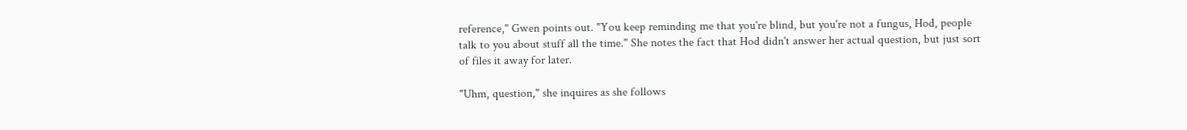reference," Gwen points out. "You keep reminding me that you're blind, but you're not a fungus, Hod, people talk to you about stuff all the time." She notes the fact that Hod didn't answer her actual question, but just sort of files it away for later.

"Uhm, question," she inquires as she follows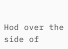Hod over the side of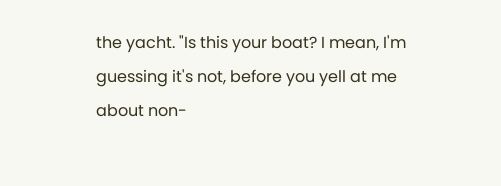the yacht. "Is this your boat? I mean, I'm guessing it's not, before you yell at me about non-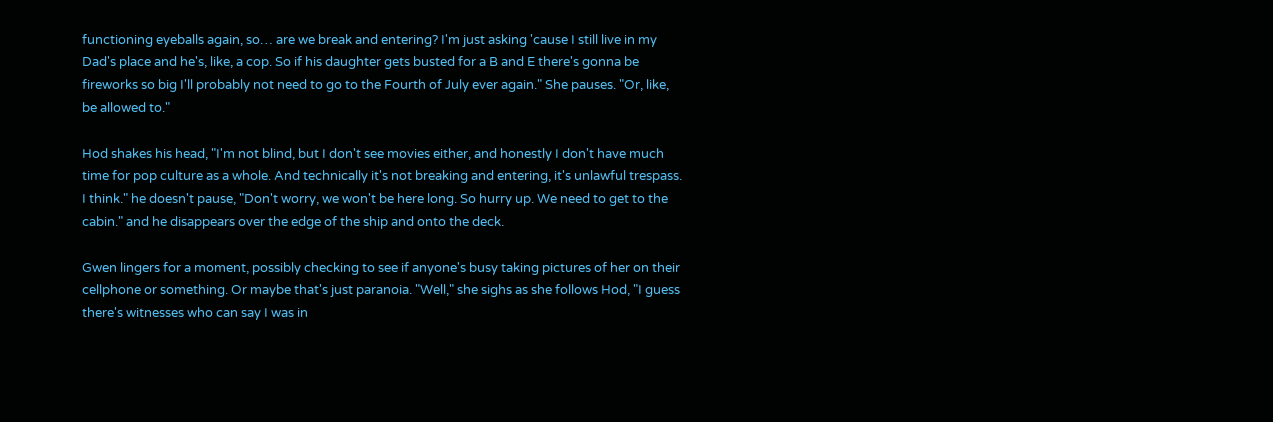functioning eyeballs again, so… are we break and entering? I'm just asking 'cause I still live in my Dad's place and he's, like, a cop. So if his daughter gets busted for a B and E there's gonna be fireworks so big I'll probably not need to go to the Fourth of July ever again." She pauses. "Or, like, be allowed to."

Hod shakes his head, "I'm not blind, but I don't see movies either, and honestly I don't have much time for pop culture as a whole. And technically it's not breaking and entering, it's unlawful trespass. I think." he doesn't pause, "Don't worry, we won't be here long. So hurry up. We need to get to the cabin." and he disappears over the edge of the ship and onto the deck.

Gwen lingers for a moment, possibly checking to see if anyone's busy taking pictures of her on their cellphone or something. Or maybe that's just paranoia. "Well," she sighs as she follows Hod, "I guess there's witnesses who can say I was in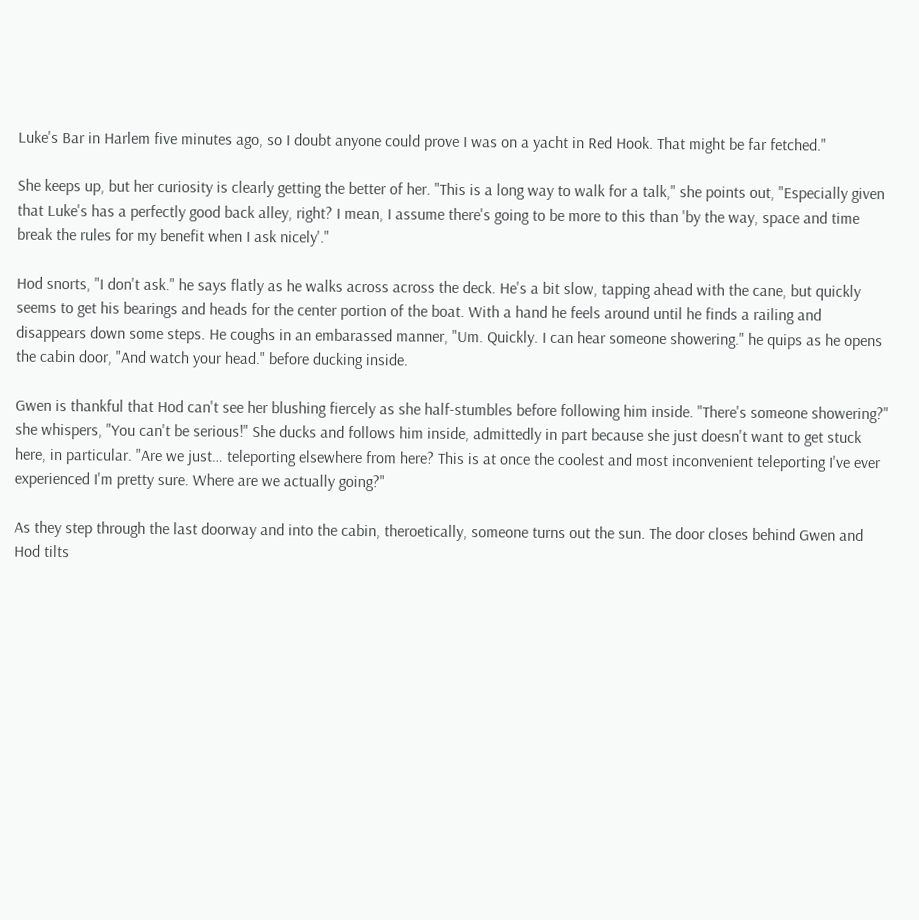Luke's Bar in Harlem five minutes ago, so I doubt anyone could prove I was on a yacht in Red Hook. That might be far fetched."

She keeps up, but her curiosity is clearly getting the better of her. "This is a long way to walk for a talk," she points out, "Especially given that Luke's has a perfectly good back alley, right? I mean, I assume there's going to be more to this than 'by the way, space and time break the rules for my benefit when I ask nicely'."

Hod snorts, "I don't ask." he says flatly as he walks across across the deck. He's a bit slow, tapping ahead with the cane, but quickly seems to get his bearings and heads for the center portion of the boat. With a hand he feels around until he finds a railing and disappears down some steps. He coughs in an embarassed manner, "Um. Quickly. I can hear someone showering." he quips as he opens the cabin door, "And watch your head." before ducking inside.

Gwen is thankful that Hod can't see her blushing fiercely as she half-stumbles before following him inside. "There's someone showering?" she whispers, "You can't be serious!" She ducks and follows him inside, admittedly in part because she just doesn't want to get stuck here, in particular. "Are we just… teleporting elsewhere from here? This is at once the coolest and most inconvenient teleporting I've ever experienced I'm pretty sure. Where are we actually going?"

As they step through the last doorway and into the cabin, theroetically, someone turns out the sun. The door closes behind Gwen and Hod tilts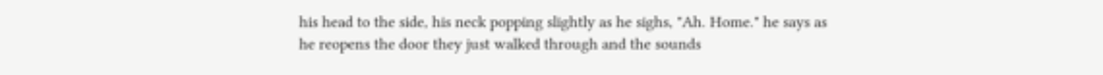his head to the side, his neck popping slightly as he sighs, "Ah. Home." he says as he reopens the door they just walked through and the sounds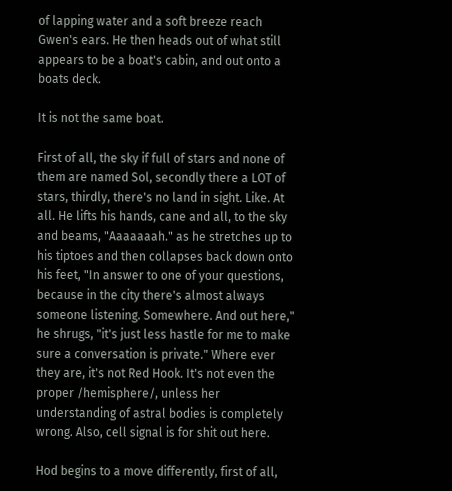of lapping water and a soft breeze reach Gwen's ears. He then heads out of what still appears to be a boat's cabin, and out onto a boats deck.

It is not the same boat.

First of all, the sky if full of stars and none of them are named Sol, secondly there a LOT of stars, thirdly, there's no land in sight. Like. At all. He lifts his hands, cane and all, to the sky and beams, "Aaaaaaah." as he stretches up to his tiptoes and then collapses back down onto his feet, "In answer to one of your questions, because in the city there's almost always someone listening. Somewhere. And out here," he shrugs, "it's just less hastle for me to make sure a conversation is private." Where ever they are, it's not Red Hook. It's not even the proper /hemisphere/, unless her understanding of astral bodies is completely wrong. Also, cell signal is for shit out here.

Hod begins to a move differently, first of all,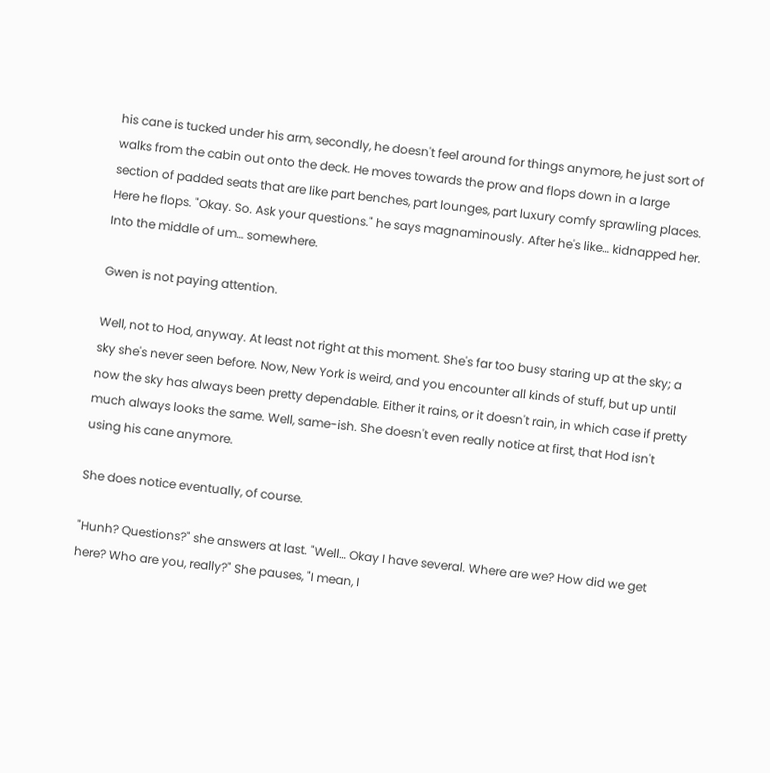his cane is tucked under his arm, secondly, he doesn't feel around for things anymore, he just sort of walks from the cabin out onto the deck. He moves towards the prow and flops down in a large section of padded seats that are like part benches, part lounges, part luxury comfy sprawling places. Here he flops. "Okay. So. Ask your questions." he says magnaminously. After he's like… kidnapped her. Into the middle of um… somewhere.

Gwen is not paying attention.

Well, not to Hod, anyway. At least not right at this moment. She's far too busy staring up at the sky; a sky she's never seen before. Now, New York is weird, and you encounter all kinds of stuff, but up until now the sky has always been pretty dependable. Either it rains, or it doesn't rain, in which case if pretty much always looks the same. Well, same-ish. She doesn't even really notice at first, that Hod isn't using his cane anymore.

She does notice eventually, of course.

"Hunh? Questions?" she answers at last. "Well… Okay I have several. Where are we? How did we get here? Who are you, really?" She pauses, "I mean, I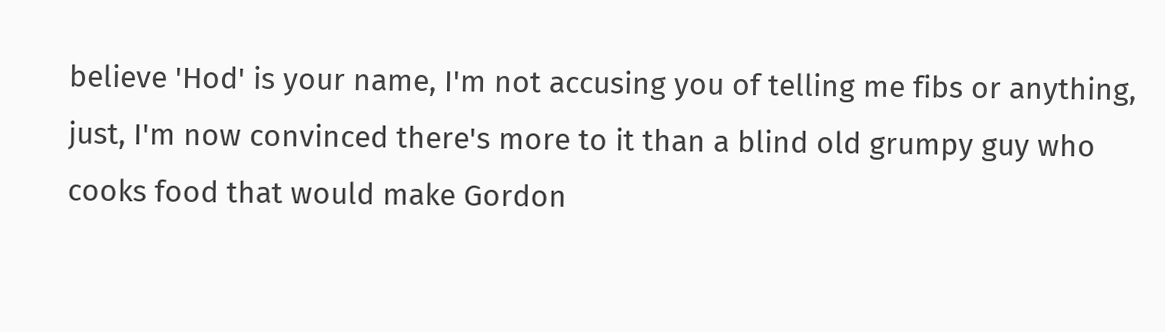believe 'Hod' is your name, I'm not accusing you of telling me fibs or anything, just, I'm now convinced there's more to it than a blind old grumpy guy who cooks food that would make Gordon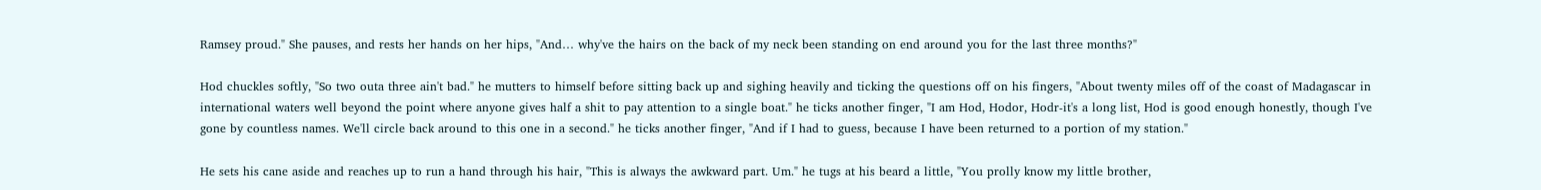Ramsey proud." She pauses, and rests her hands on her hips, "And… why've the hairs on the back of my neck been standing on end around you for the last three months?"

Hod chuckles softly, "So two outa three ain't bad." he mutters to himself before sitting back up and sighing heavily and ticking the questions off on his fingers, "About twenty miles off of the coast of Madagascar in international waters well beyond the point where anyone gives half a shit to pay attention to a single boat." he ticks another finger, "I am Hod, Hodor, Hodr-it's a long list, Hod is good enough honestly, though I've gone by countless names. We'll circle back around to this one in a second." he ticks another finger, "And if I had to guess, because I have been returned to a portion of my station."

He sets his cane aside and reaches up to run a hand through his hair, "This is always the awkward part. Um." he tugs at his beard a little, "You prolly know my little brother,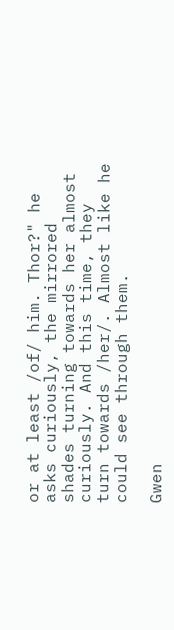or at least /of/ him. Thor?" he asks curiously, the mirrored shades turning towards her almost curiously. And this time, they turn towards /her/. Almost like he could see through them.

Gwen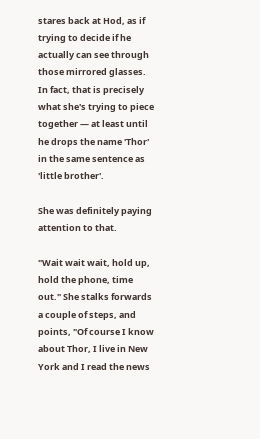stares back at Hod, as if trying to decide if he actually can see through those mirrored glasses. In fact, that is precisely what she's trying to piece together — at least until he drops the name 'Thor' in the same sentence as 'little brother'.

She was definitely paying attention to that.

"Wait wait wait, hold up, hold the phone, time out." She stalks forwards a couple of steps, and points, "Of course I know about Thor, I live in New York and I read the news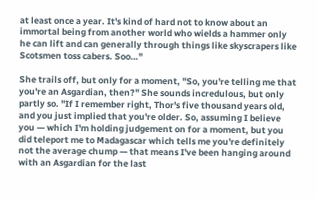at least once a year. It's kind of hard not to know about an immortal being from another world who wields a hammer only he can lift and can generally through things like skyscrapers like Scotsmen toss cabers. Soo…"

She trails off, but only for a moment, "So, you're telling me that you're an Asgardian, then?" She sounds incredulous, but only partly so. "If I remember right, Thor's five thousand years old, and you just implied that you're older. So, assuming I believe you — which I'm holding judgement on for a moment, but you did teleport me to Madagascar which tells me you're definitely not the average chump — that means I've been hanging around with an Asgardian for the last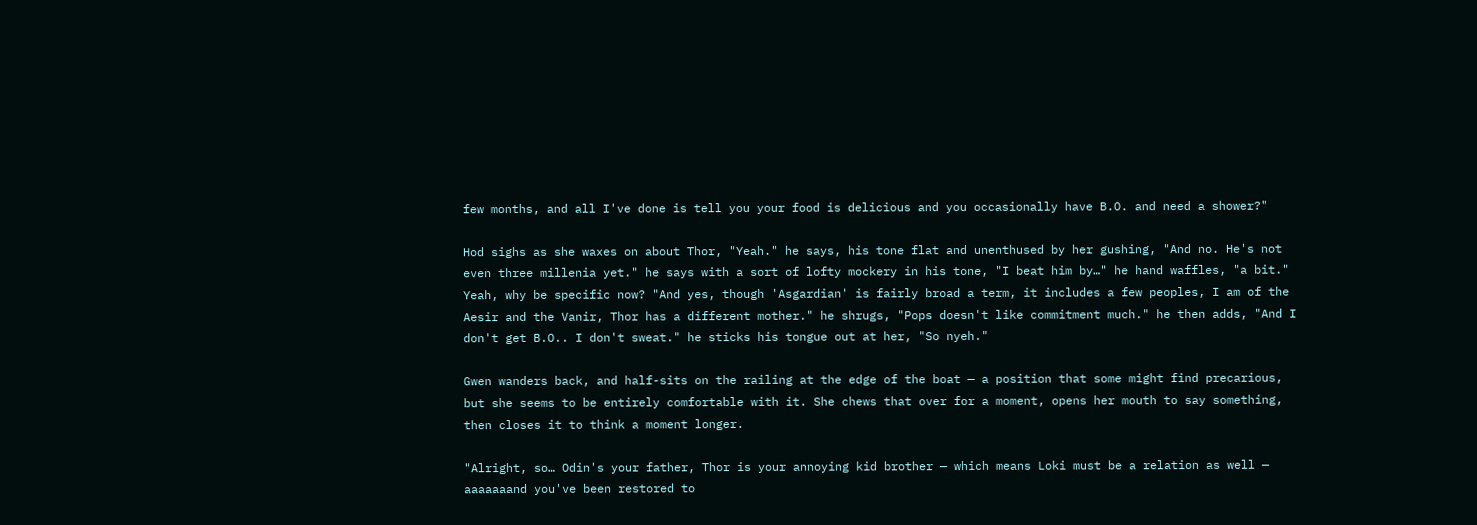few months, and all I've done is tell you your food is delicious and you occasionally have B.O. and need a shower?"

Hod sighs as she waxes on about Thor, "Yeah." he says, his tone flat and unenthused by her gushing, "And no. He's not even three millenia yet." he says with a sort of lofty mockery in his tone, "I beat him by…" he hand waffles, "a bit." Yeah, why be specific now? "And yes, though 'Asgardian' is fairly broad a term, it includes a few peoples, I am of the Aesir and the Vanir, Thor has a different mother." he shrugs, "Pops doesn't like commitment much." he then adds, "And I don't get B.O.. I don't sweat." he sticks his tongue out at her, "So nyeh."

Gwen wanders back, and half-sits on the railing at the edge of the boat — a position that some might find precarious, but she seems to be entirely comfortable with it. She chews that over for a moment, opens her mouth to say something, then closes it to think a moment longer.

"Alright, so… Odin's your father, Thor is your annoying kid brother — which means Loki must be a relation as well — aaaaaaand you've been restored to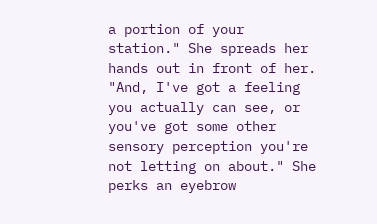a portion of your station." She spreads her hands out in front of her. "And, I've got a feeling you actually can see, or you've got some other sensory perception you're not letting on about." She perks an eyebrow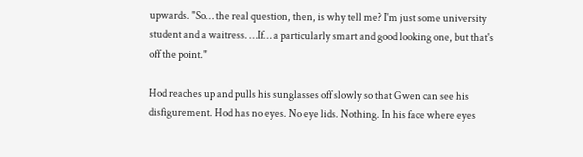upwards. "So… the real question, then, is why tell me? I'm just some university student and a waitress. …If… a particularly smart and good looking one, but that's off the point."

Hod reaches up and pulls his sunglasses off slowly so that Gwen can see his disfigurement. Hod has no eyes. No eye lids. Nothing. In his face where eyes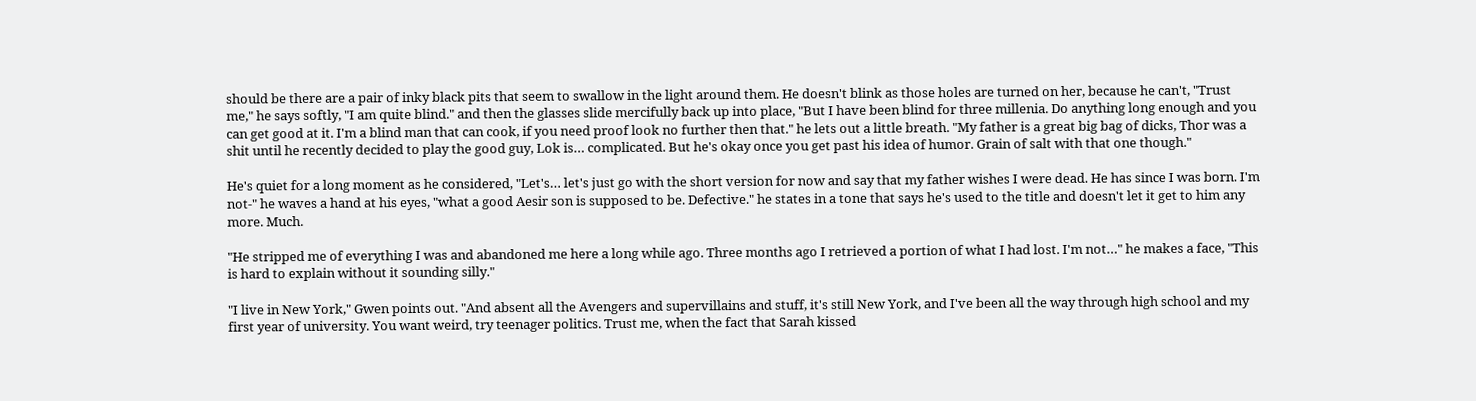should be there are a pair of inky black pits that seem to swallow in the light around them. He doesn't blink as those holes are turned on her, because he can't, "Trust me," he says softly, "I am quite blind." and then the glasses slide mercifully back up into place, "But I have been blind for three millenia. Do anything long enough and you can get good at it. I'm a blind man that can cook, if you need proof look no further then that." he lets out a little breath. "My father is a great big bag of dicks, Thor was a shit until he recently decided to play the good guy, Lok is… complicated. But he's okay once you get past his idea of humor. Grain of salt with that one though."

He's quiet for a long moment as he considered, "Let's… let's just go with the short version for now and say that my father wishes I were dead. He has since I was born. I'm not-" he waves a hand at his eyes, "what a good Aesir son is supposed to be. Defective." he states in a tone that says he's used to the title and doesn't let it get to him any more. Much.

"He stripped me of everything I was and abandoned me here a long while ago. Three months ago I retrieved a portion of what I had lost. I'm not…" he makes a face, "This is hard to explain without it sounding silly."

"I live in New York," Gwen points out. "And absent all the Avengers and supervillains and stuff, it's still New York, and I've been all the way through high school and my first year of university. You want weird, try teenager politics. Trust me, when the fact that Sarah kissed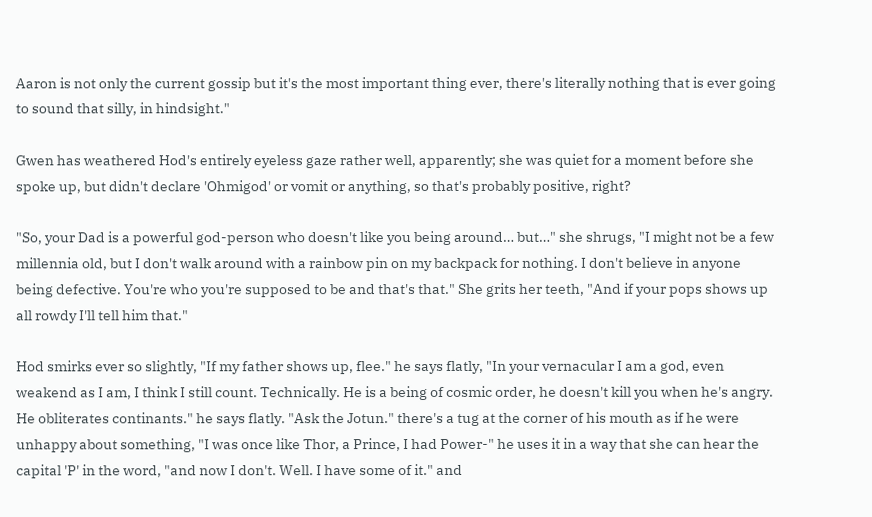Aaron is not only the current gossip but it's the most important thing ever, there's literally nothing that is ever going to sound that silly, in hindsight."

Gwen has weathered Hod's entirely eyeless gaze rather well, apparently; she was quiet for a moment before she spoke up, but didn't declare 'Ohmigod' or vomit or anything, so that's probably positive, right?

"So, your Dad is a powerful god-person who doesn't like you being around… but…" she shrugs, "I might not be a few millennia old, but I don't walk around with a rainbow pin on my backpack for nothing. I don't believe in anyone being defective. You're who you're supposed to be and that's that." She grits her teeth, "And if your pops shows up all rowdy I'll tell him that."

Hod smirks ever so slightly, "If my father shows up, flee." he says flatly, "In your vernacular I am a god, even weakend as I am, I think I still count. Technically. He is a being of cosmic order, he doesn't kill you when he's angry. He obliterates continants." he says flatly. "Ask the Jotun." there's a tug at the corner of his mouth as if he were unhappy about something, "I was once like Thor, a Prince, I had Power-" he uses it in a way that she can hear the capital 'P' in the word, "and now I don't. Well. I have some of it." and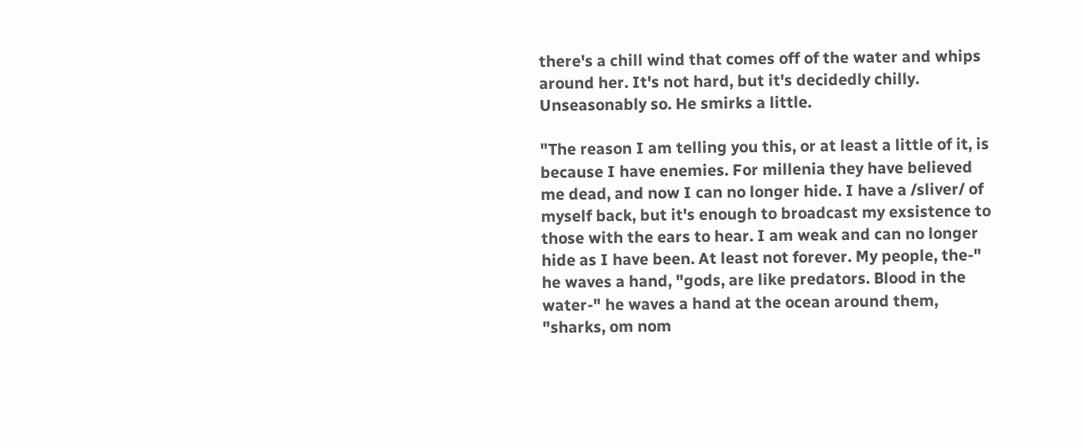there's a chill wind that comes off of the water and whips around her. It's not hard, but it's decidedly chilly. Unseasonably so. He smirks a little.

"The reason I am telling you this, or at least a little of it, is because I have enemies. For millenia they have believed me dead, and now I can no longer hide. I have a /sliver/ of myself back, but it's enough to broadcast my exsistence to those with the ears to hear. I am weak and can no longer hide as I have been. At least not forever. My people, the-" he waves a hand, "gods, are like predators. Blood in the water-" he waves a hand at the ocean around them, "sharks, om nom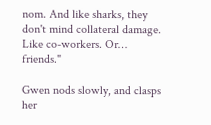nom. And like sharks, they don't mind collateral damage. Like co-workers. Or… friends."

Gwen nods slowly, and clasps her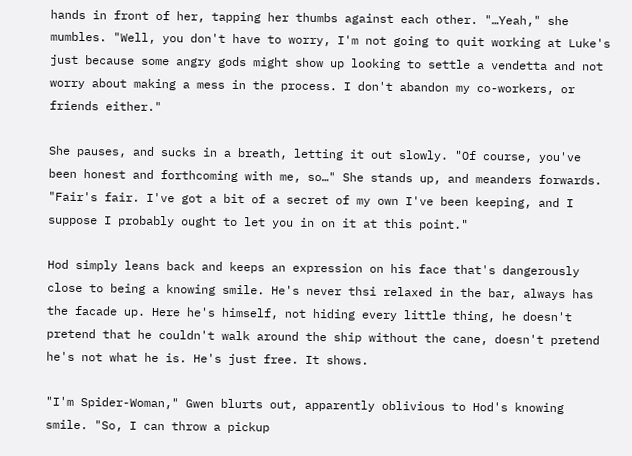hands in front of her, tapping her thumbs against each other. "…Yeah," she mumbles. "Well, you don't have to worry, I'm not going to quit working at Luke's just because some angry gods might show up looking to settle a vendetta and not worry about making a mess in the process. I don't abandon my co-workers, or friends either."

She pauses, and sucks in a breath, letting it out slowly. "Of course, you've been honest and forthcoming with me, so…" She stands up, and meanders forwards. "Fair's fair. I've got a bit of a secret of my own I've been keeping, and I suppose I probably ought to let you in on it at this point."

Hod simply leans back and keeps an expression on his face that's dangerously close to being a knowing smile. He's never thsi relaxed in the bar, always has the facade up. Here he's himself, not hiding every little thing, he doesn't pretend that he couldn't walk around the ship without the cane, doesn't pretend he's not what he is. He's just free. It shows.

"I'm Spider-Woman," Gwen blurts out, apparently oblivious to Hod's knowing smile. "So, I can throw a pickup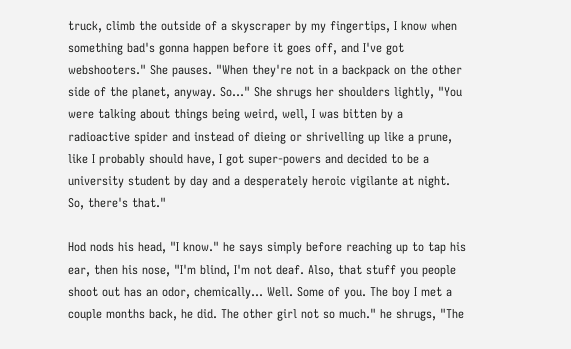truck, climb the outside of a skyscraper by my fingertips, I know when something bad's gonna happen before it goes off, and I've got webshooters." She pauses. "When they're not in a backpack on the other side of the planet, anyway. So…" She shrugs her shoulders lightly, "You were talking about things being weird, well, I was bitten by a radioactive spider and instead of dieing or shrivelling up like a prune, like I probably should have, I got super-powers and decided to be a university student by day and a desperately heroic vigilante at night. So, there's that."

Hod nods his head, "I know." he says simply before reaching up to tap his ear, then his nose, "I'm blind, I'm not deaf. Also, that stuff you people shoot out has an odor, chemically… Well. Some of you. The boy I met a couple months back, he did. The other girl not so much." he shrugs, "The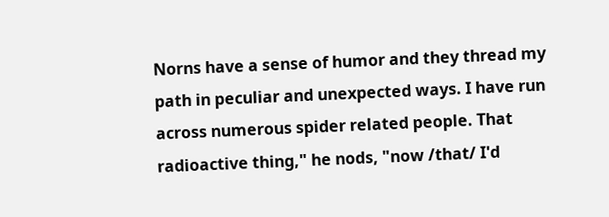Norns have a sense of humor and they thread my path in peculiar and unexpected ways. I have run across numerous spider related people. That radioactive thing," he nods, "now /that/ I'd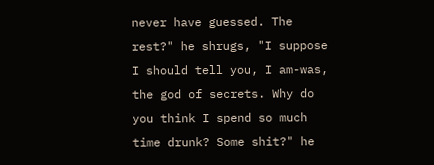never have guessed. The rest?" he shrugs, "I suppose I should tell you, I am-was, the god of secrets. Why do you think I spend so much time drunk? Some shit?" he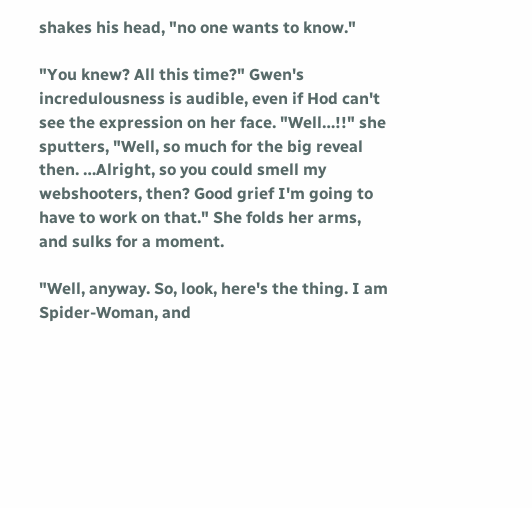shakes his head, "no one wants to know."

"You knew? All this time?" Gwen's incredulousness is audible, even if Hod can't see the expression on her face. "Well…!!" she sputters, "Well, so much for the big reveal then. …Alright, so you could smell my webshooters, then? Good grief I'm going to have to work on that." She folds her arms, and sulks for a moment.

"Well, anyway. So, look, here's the thing. I am Spider-Woman, and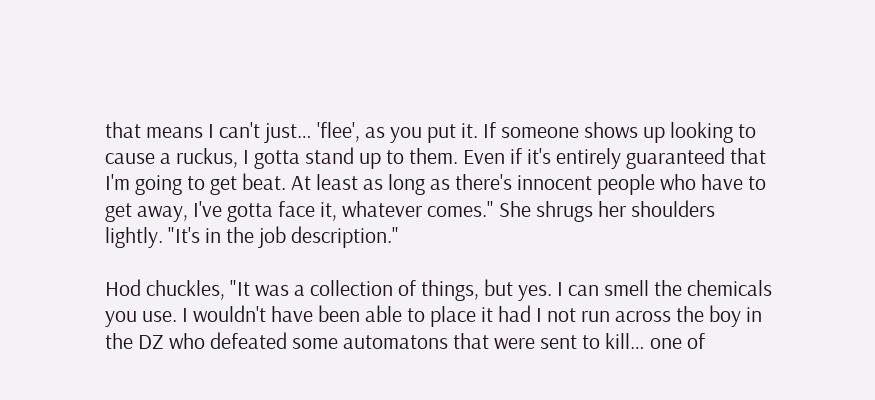that means I can't just… 'flee', as you put it. If someone shows up looking to cause a ruckus, I gotta stand up to them. Even if it's entirely guaranteed that I'm going to get beat. At least as long as there's innocent people who have to get away, I've gotta face it, whatever comes." She shrugs her shoulders lightly. "It's in the job description."

Hod chuckles, "It was a collection of things, but yes. I can smell the chemicals you use. I wouldn't have been able to place it had I not run across the boy in the DZ who defeated some automatons that were sent to kill… one of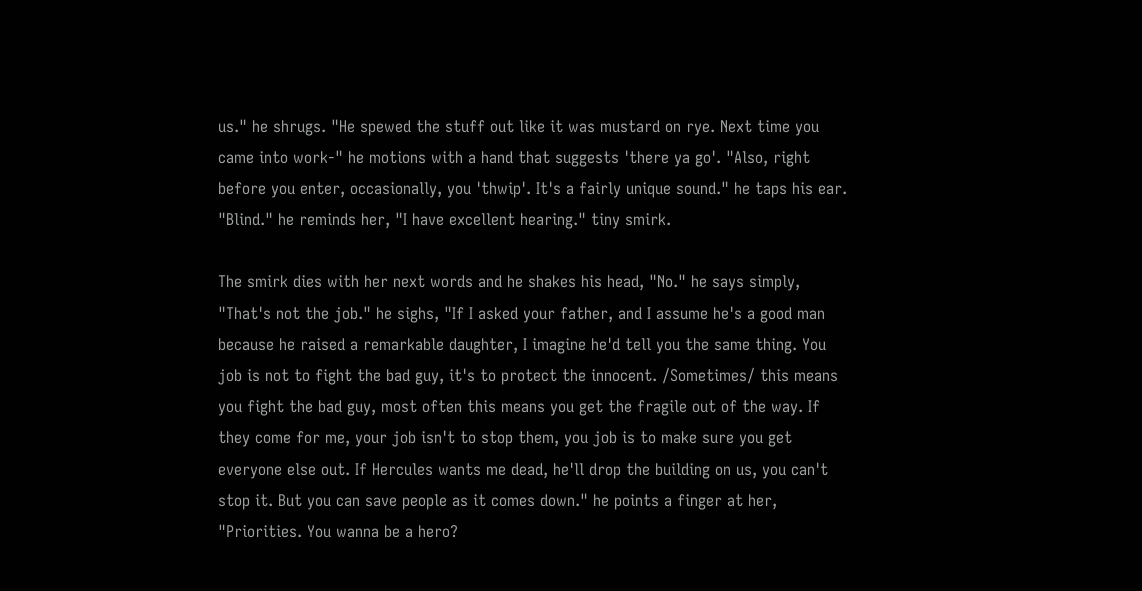us." he shrugs. "He spewed the stuff out like it was mustard on rye. Next time you came into work-" he motions with a hand that suggests 'there ya go'. "Also, right before you enter, occasionally, you 'thwip'. It's a fairly unique sound." he taps his ear. "Blind." he reminds her, "I have excellent hearing." tiny smirk.

The smirk dies with her next words and he shakes his head, "No." he says simply, "That's not the job." he sighs, "If I asked your father, and I assume he's a good man because he raised a remarkable daughter, I imagine he'd tell you the same thing. You job is not to fight the bad guy, it's to protect the innocent. /Sometimes/ this means you fight the bad guy, most often this means you get the fragile out of the way. If they come for me, your job isn't to stop them, you job is to make sure you get everyone else out. If Hercules wants me dead, he'll drop the building on us, you can't stop it. But you can save people as it comes down." he points a finger at her, "Priorities. You wanna be a hero?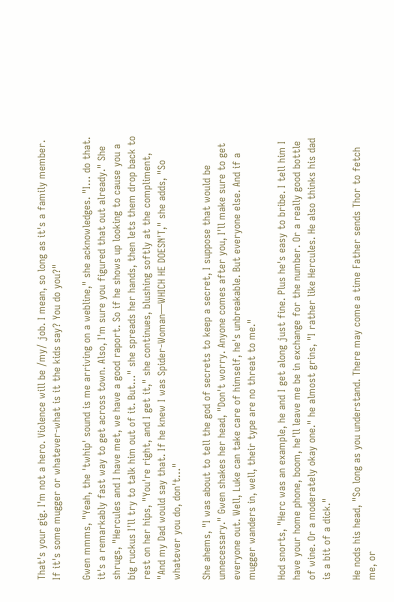That's your gig. I'm not a hero. Violence will be /my/ job. I mean, so long as it's a family member. If it's some mugger or whatever-what is it the kids say? You do you?"

Gwen mmms, "Yeah, the 'twhip' sound is me arriving on a webline," she acknowledges. "I… do that. it's a remarkably fast way to get across town. Also, I'm sure you figured that out already." She shrugs, "Hercules and I have met, we have a good raport. So if he shows up looking to cause you a big ruckus I'll try to talk him out of it. But…" she spreads her hands, then lets them drop back to rest on her hips, "You're right, and I get it," she continues, blushing softly at the compliment, "And my Dad would say that. If he knew I was Spider-Woman—WHICH HE DOESN'T," she adds, "So whatever you do, don't…"

She ahems, "I was about to tell the god of secrets to keep a secret, I suppose that would be unnecessary." Gwen shakes her head, "Don't worry. Anyone comes after you, I'll make sure to get everyone out. Well, Luke can take care of himself, he's unbreakable. But everyone else. And if a mugger wanders in, well, their type are no threat to me."

Hod snorts, "Herc was an example, he and I get along just fine. Plus he's easy to bribe. I tell him I have your home phone, boom, he'll leave me be in exchange for the number. Or a really good bottle of wine. Or a moderately okay one." he almost grins, "I rather like Hercules. He also thinks his dad is a bit of a dick."

He nods his head, "So long as you understand. There may come a time Father sends Thor to fetch me, or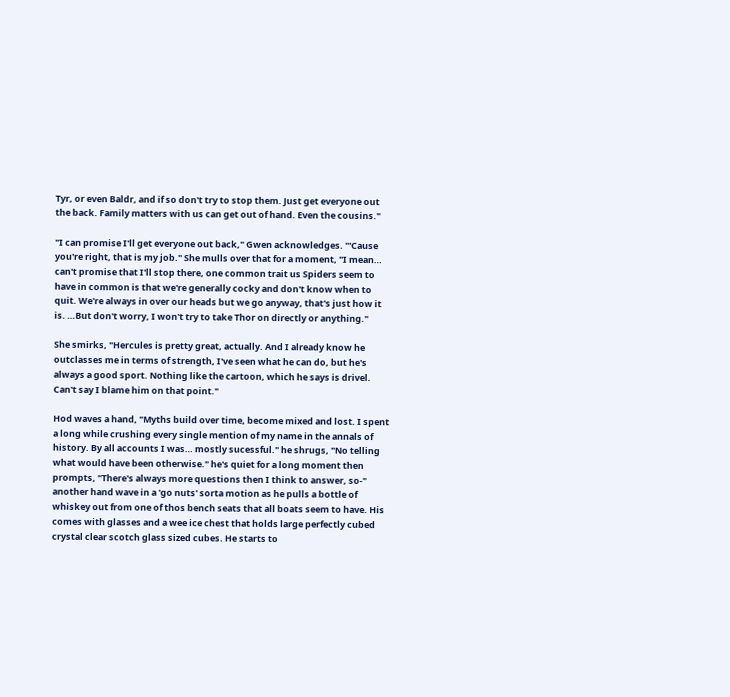Tyr, or even Baldr, and if so don't try to stop them. Just get everyone out the back. Family matters with us can get out of hand. Even the cousins."

"I can promise I'll get everyone out back," Gwen acknowledges. "'Cause you're right, that is my job." She mulls over that for a moment, "I mean… can't promise that I'll stop there, one common trait us Spiders seem to have in common is that we're generally cocky and don't know when to quit. We're always in over our heads but we go anyway, that's just how it is. …But don't worry, I won't try to take Thor on directly or anything."

She smirks, "Hercules is pretty great, actually. And I already know he outclasses me in terms of strength, I've seen what he can do, but he's always a good sport. Nothing like the cartoon, which he says is drivel. Can't say I blame him on that point."

Hod waves a hand, "Myths build over time, become mixed and lost. I spent a long while crushing every single mention of my name in the annals of history. By all accounts I was… mostly sucessful." he shrugs, "No telling what would have been otherwise." he's quiet for a long moment then prompts, "There's always more questions then I think to answer, so-" another hand wave in a 'go nuts' sorta motion as he pulls a bottle of whiskey out from one of thos bench seats that all boats seem to have. His comes with glasses and a wee ice chest that holds large perfectly cubed crystal clear scotch glass sized cubes. He starts to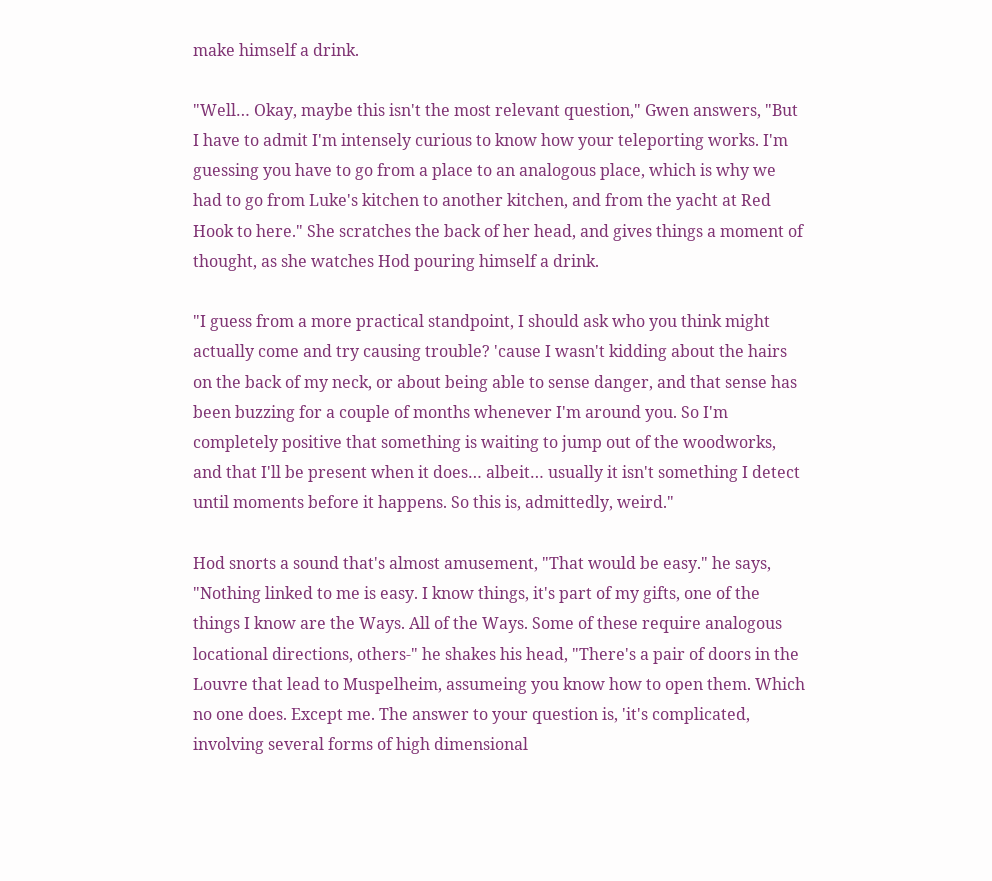make himself a drink.

"Well… Okay, maybe this isn't the most relevant question," Gwen answers, "But I have to admit I'm intensely curious to know how your teleporting works. I'm guessing you have to go from a place to an analogous place, which is why we had to go from Luke's kitchen to another kitchen, and from the yacht at Red Hook to here." She scratches the back of her head, and gives things a moment of thought, as she watches Hod pouring himself a drink.

"I guess from a more practical standpoint, I should ask who you think might actually come and try causing trouble? 'cause I wasn't kidding about the hairs on the back of my neck, or about being able to sense danger, and that sense has been buzzing for a couple of months whenever I'm around you. So I'm completely positive that something is waiting to jump out of the woodworks, and that I'll be present when it does… albeit… usually it isn't something I detect until moments before it happens. So this is, admittedly, weird."

Hod snorts a sound that's almost amusement, "That would be easy." he says, "Nothing linked to me is easy. I know things, it's part of my gifts, one of the things I know are the Ways. All of the Ways. Some of these require analogous locational directions, others-" he shakes his head, "There's a pair of doors in the Louvre that lead to Muspelheim, assumeing you know how to open them. Which no one does. Except me. The answer to your question is, 'it's complicated, involving several forms of high dimensional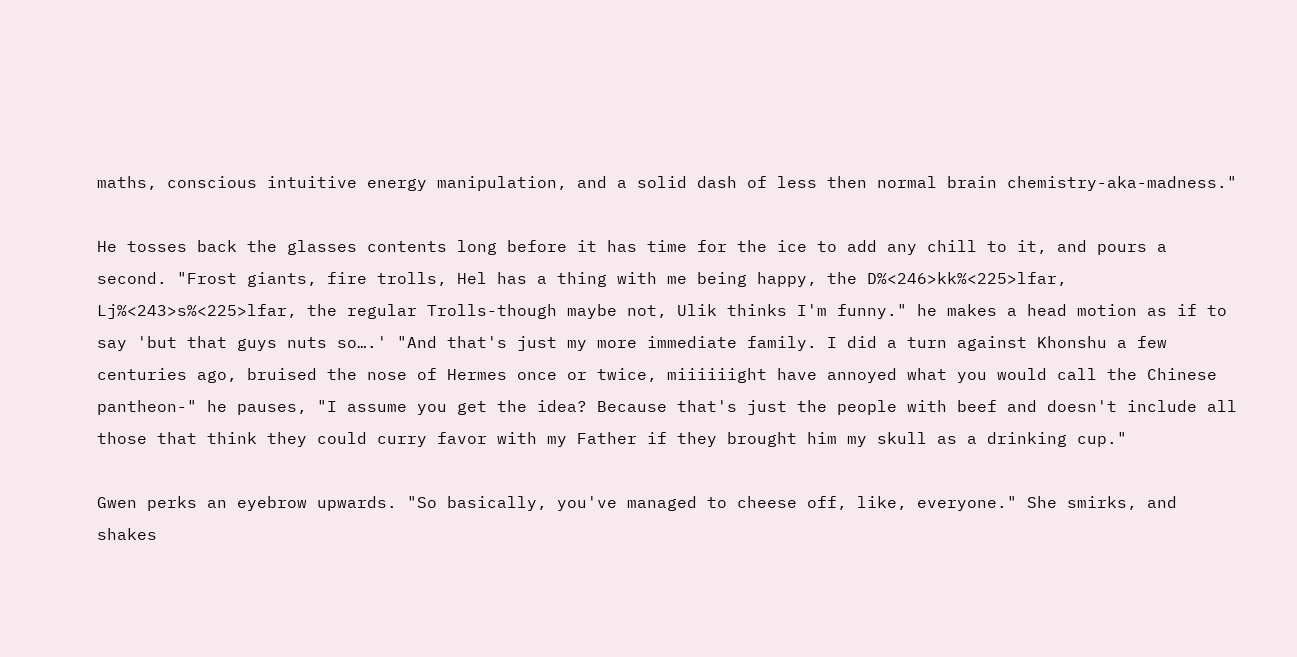maths, conscious intuitive energy manipulation, and a solid dash of less then normal brain chemistry-aka-madness."

He tosses back the glasses contents long before it has time for the ice to add any chill to it, and pours a second. "Frost giants, fire trolls, Hel has a thing with me being happy, the D%<246>kk%<225>lfar, Lj%<243>s%<225>lfar, the regular Trolls-though maybe not, Ulik thinks I'm funny." he makes a head motion as if to say 'but that guys nuts so….' "And that's just my more immediate family. I did a turn against Khonshu a few centuries ago, bruised the nose of Hermes once or twice, miiiiiight have annoyed what you would call the Chinese pantheon-" he pauses, "I assume you get the idea? Because that's just the people with beef and doesn't include all those that think they could curry favor with my Father if they brought him my skull as a drinking cup."

Gwen perks an eyebrow upwards. "So basically, you've managed to cheese off, like, everyone." She smirks, and shakes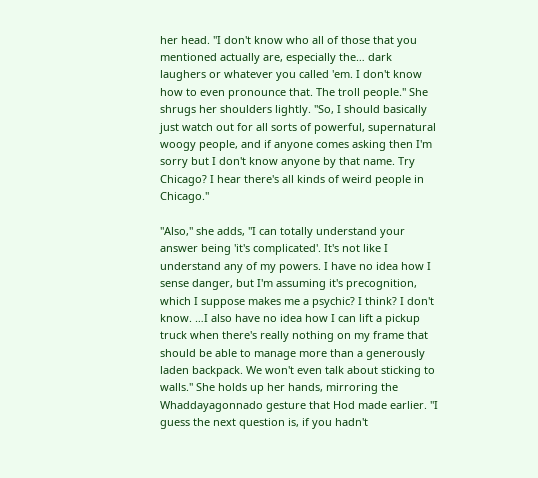her head. "I don't know who all of those that you mentioned actually are, especially the… dark laughers or whatever you called 'em. I don't know how to even pronounce that. The troll people." She shrugs her shoulders lightly. "So, I should basically just watch out for all sorts of powerful, supernatural woogy people, and if anyone comes asking then I'm sorry but I don't know anyone by that name. Try Chicago? I hear there's all kinds of weird people in Chicago."

"Also," she adds, "I can totally understand your answer being 'it's complicated'. It's not like I understand any of my powers. I have no idea how I sense danger, but I'm assuming it's precognition, which I suppose makes me a psychic? I think? I don't know. …I also have no idea how I can lift a pickup truck when there's really nothing on my frame that should be able to manage more than a generously laden backpack. We won't even talk about sticking to walls." She holds up her hands, mirroring the Whaddayagonnado gesture that Hod made earlier. "I guess the next question is, if you hadn't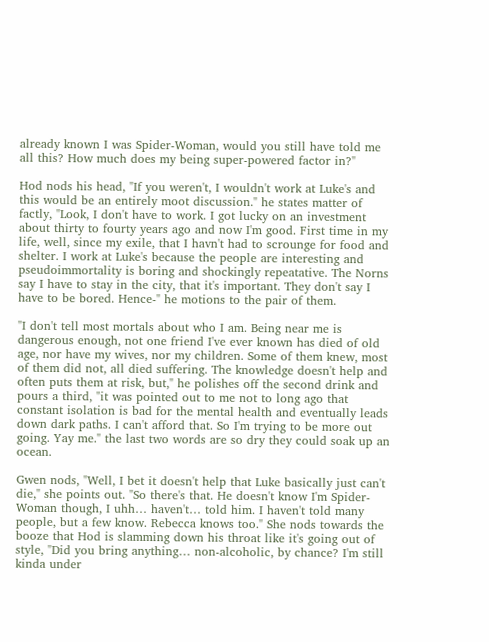already known I was Spider-Woman, would you still have told me all this? How much does my being super-powered factor in?"

Hod nods his head, "If you weren't, I wouldn't work at Luke's and this would be an entirely moot discussion." he states matter of factly, "Look, I don't have to work. I got lucky on an investment about thirty to fourty years ago and now I'm good. First time in my life, well, since my exile, that I havn't had to scrounge for food and shelter. I work at Luke's because the people are interesting and pseudoimmortality is boring and shockingly repeatative. The Norns say I have to stay in the city, that it's important. They don't say I have to be bored. Hence-" he motions to the pair of them.

"I don't tell most mortals about who I am. Being near me is dangerous enough, not one friend I've ever known has died of old age, nor have my wives, nor my children. Some of them knew, most of them did not, all died suffering. The knowledge doesn't help and often puts them at risk, but," he polishes off the second drink and pours a third, "it was pointed out to me not to long ago that constant isolation is bad for the mental health and eventually leads down dark paths. I can't afford that. So I'm trying to be more out going. Yay me." the last two words are so dry they could soak up an ocean.

Gwen nods, "Well, I bet it doesn't help that Luke basically just can't die," she points out. "So there's that. He doesn't know I'm Spider-Woman though, I uhh… haven't… told him. I haven't told many people, but a few know. Rebecca knows too." She nods towards the booze that Hod is slamming down his throat like it's going out of style, "Did you bring anything… non-alcoholic, by chance? I'm still kinda under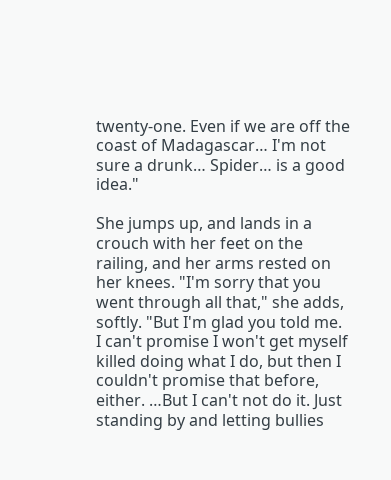twenty-one. Even if we are off the coast of Madagascar… I'm not sure a drunk… Spider… is a good idea."

She jumps up, and lands in a crouch with her feet on the railing, and her arms rested on her knees. "I'm sorry that you went through all that," she adds, softly. "But I'm glad you told me. I can't promise I won't get myself killed doing what I do, but then I couldn't promise that before, either. …But I can't not do it. Just standing by and letting bullies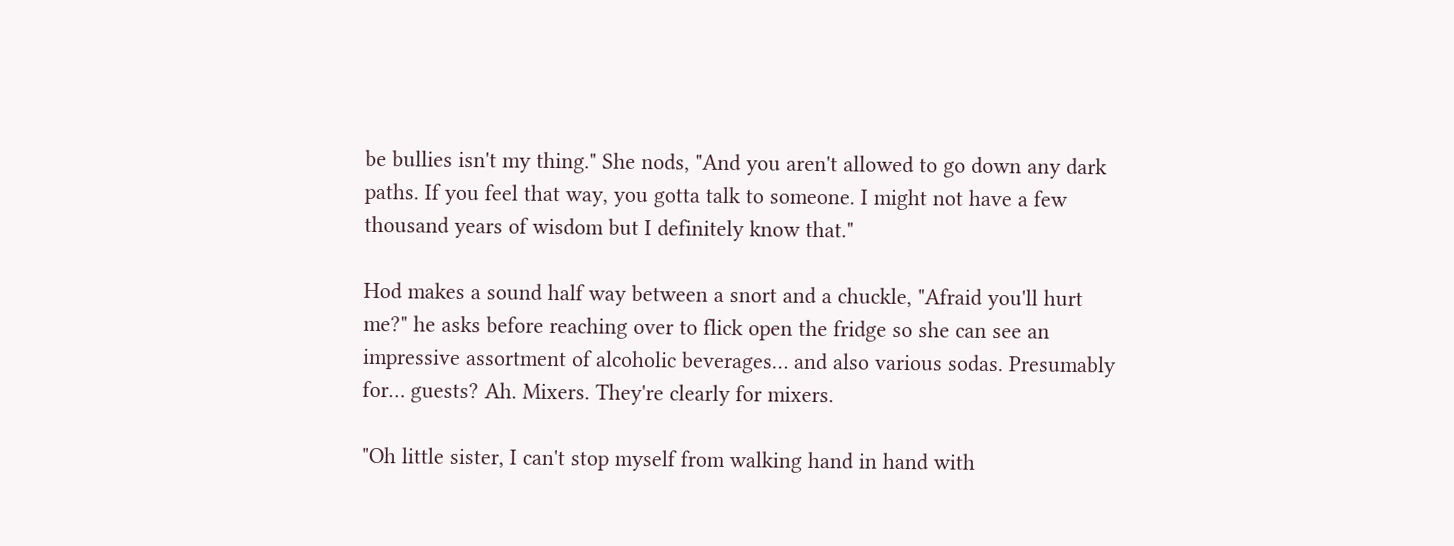be bullies isn't my thing." She nods, "And you aren't allowed to go down any dark paths. If you feel that way, you gotta talk to someone. I might not have a few thousand years of wisdom but I definitely know that."

Hod makes a sound half way between a snort and a chuckle, "Afraid you'll hurt me?" he asks before reaching over to flick open the fridge so she can see an impressive assortment of alcoholic beverages… and also various sodas. Presumably for… guests? Ah. Mixers. They're clearly for mixers.

"Oh little sister, I can't stop myself from walking hand in hand with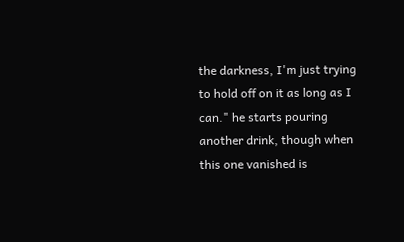the darkness, I'm just trying to hold off on it as long as I can." he starts pouring another drink, though when this one vanished is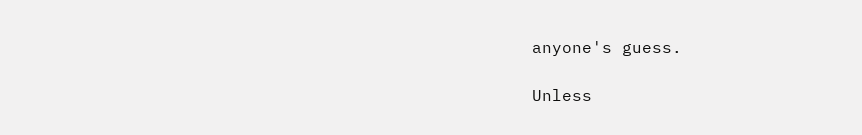anyone's guess.

Unless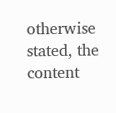otherwise stated, the content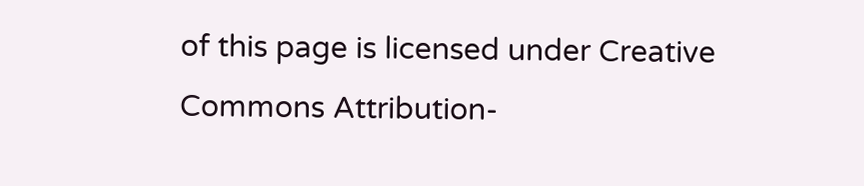of this page is licensed under Creative Commons Attribution-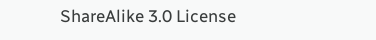ShareAlike 3.0 License